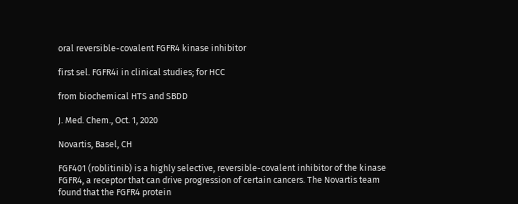oral reversible-covalent FGFR4 kinase inhibitor

first sel. FGFR4i in clinical studies; for HCC

from biochemical HTS and SBDD

J. Med. Chem., Oct. 1, 2020

Novartis, Basel, CH

FGF401 (roblitinib) is a highly selective, reversible-covalent inhibitor of the kinase FGFR4, a receptor that can drive progression of certain cancers. The Novartis team found that the FGFR4 protein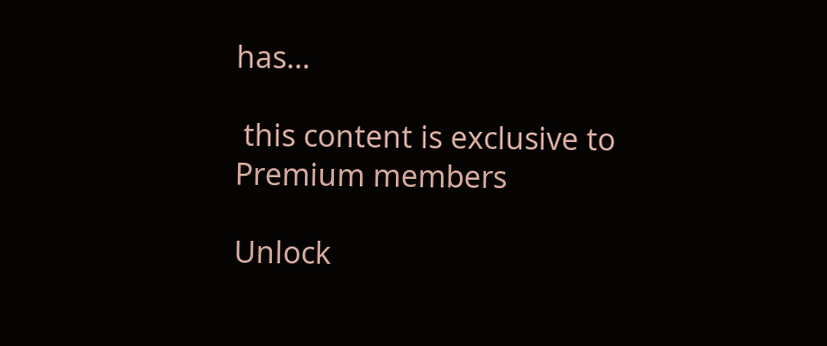has…

 this content is exclusive to
Premium members

Unlock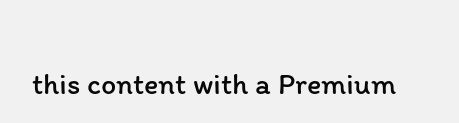this content with a Premium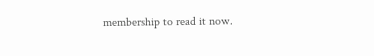membership to read it now.